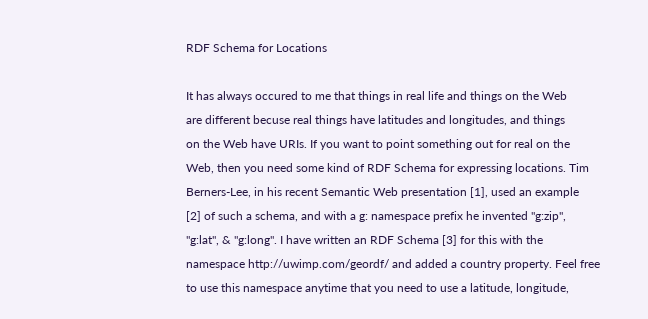RDF Schema for Locations

It has always occured to me that things in real life and things on the Web
are different becuse real things have latitudes and longitudes, and things
on the Web have URIs. If you want to point something out for real on the
Web, then you need some kind of RDF Schema for expressing locations. Tim
Berners-Lee, in his recent Semantic Web presentation [1], used an example
[2] of such a schema, and with a g: namespace prefix he invented "g:zip",
"g:lat", & "g:long". I have written an RDF Schema [3] for this with the
namespace http://uwimp.com/geordf/ and added a country property. Feel free
to use this namespace anytime that you need to use a latitude, longitude,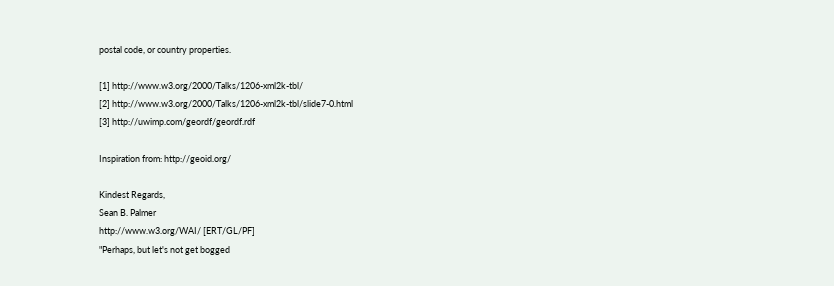postal code, or country properties.

[1] http://www.w3.org/2000/Talks/1206-xml2k-tbl/
[2] http://www.w3.org/2000/Talks/1206-xml2k-tbl/slide7-0.html
[3] http://uwimp.com/geordf/geordf.rdf

Inspiration from: http://geoid.org/

Kindest Regards,
Sean B. Palmer
http://www.w3.org/WAI/ [ERT/GL/PF]
"Perhaps, but let's not get bogged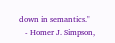down in semantics."
   - Homer J. Simpson,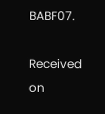BABF07.

Received on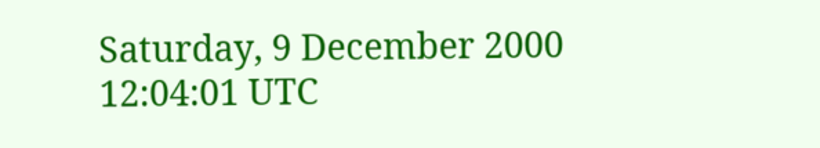Saturday, 9 December 2000 12:04:01 UTC